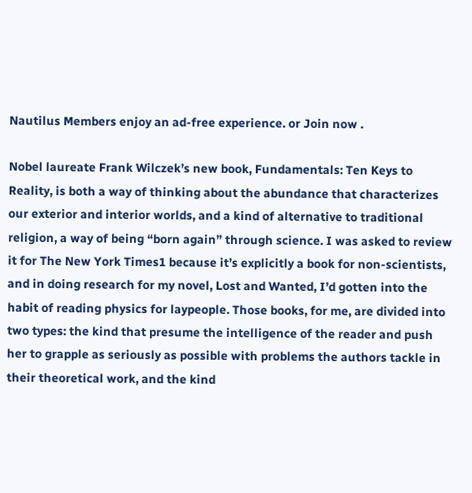Nautilus Members enjoy an ad-free experience. or Join now .

Nobel laureate Frank Wilczek’s new book, Fundamentals: Ten Keys to Reality, is both a way of thinking about the abundance that characterizes our exterior and interior worlds, and a kind of alternative to traditional religion, a way of being “born again” through science. I was asked to review it for The New York Times1 because it’s explicitly a book for non-scientists, and in doing research for my novel, Lost and Wanted, I’d gotten into the habit of reading physics for laypeople. Those books, for me, are divided into two types: the kind that presume the intelligence of the reader and push her to grapple as seriously as possible with problems the authors tackle in their theoretical work, and the kind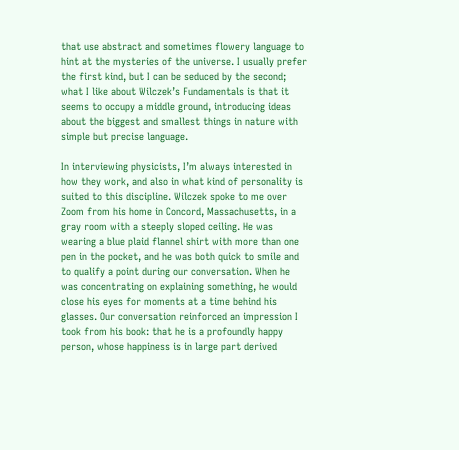that use abstract and sometimes flowery language to hint at the mysteries of the universe. I usually prefer the first kind, but I can be seduced by the second; what I like about Wilczek’s Fundamentals is that it seems to occupy a middle ground, introducing ideas about the biggest and smallest things in nature with simple but precise language.

In interviewing physicists, I’m always interested in how they work, and also in what kind of personality is suited to this discipline. Wilczek spoke to me over Zoom from his home in Concord, Massachusetts, in a gray room with a steeply sloped ceiling. He was wearing a blue plaid flannel shirt with more than one pen in the pocket, and he was both quick to smile and to qualify a point during our conversation. When he was concentrating on explaining something, he would close his eyes for moments at a time behind his glasses. Our conversation reinforced an impression I took from his book: that he is a profoundly happy person, whose happiness is in large part derived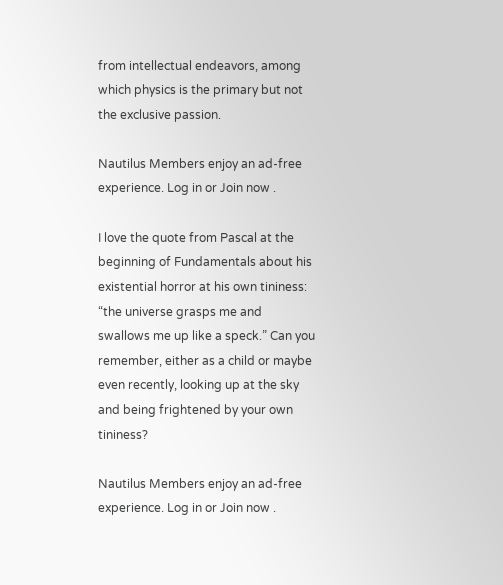from intellectual endeavors, among which physics is the primary but not the exclusive passion.

Nautilus Members enjoy an ad-free experience. Log in or Join now .

I love the quote from Pascal at the beginning of Fundamentals about his existential horror at his own tininess: “the universe grasps me and swallows me up like a speck.” Can you remember, either as a child or maybe even recently, looking up at the sky and being frightened by your own tininess?

Nautilus Members enjoy an ad-free experience. Log in or Join now .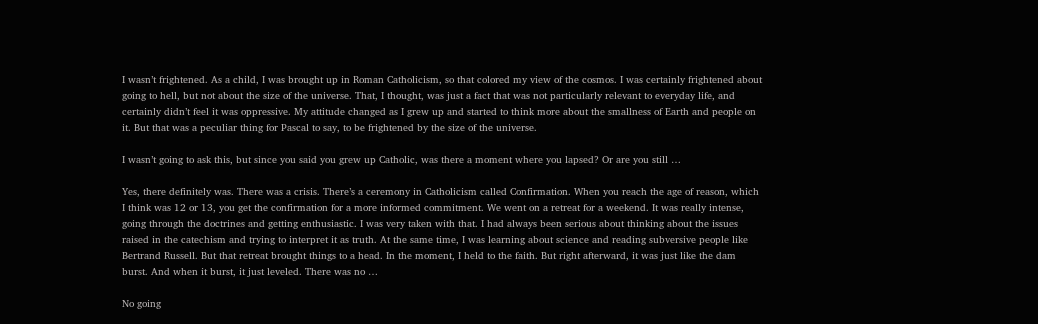I wasn’t frightened. As a child, I was brought up in Roman Catholicism, so that colored my view of the cosmos. I was certainly frightened about going to hell, but not about the size of the universe. That, I thought, was just a fact that was not particularly relevant to everyday life, and certainly didn’t feel it was oppressive. My attitude changed as I grew up and started to think more about the smallness of Earth and people on it. But that was a peculiar thing for Pascal to say, to be frightened by the size of the universe.

I wasn’t going to ask this, but since you said you grew up Catholic, was there a moment where you lapsed? Or are you still …

Yes, there definitely was. There was a crisis. There’s a ceremony in Catholicism called Confirmation. When you reach the age of reason, which I think was 12 or 13, you get the confirmation for a more informed commitment. We went on a retreat for a weekend. It was really intense, going through the doctrines and getting enthusiastic. I was very taken with that. I had always been serious about thinking about the issues raised in the catechism and trying to interpret it as truth. At the same time, I was learning about science and reading subversive people like Bertrand Russell. But that retreat brought things to a head. In the moment, I held to the faith. But right afterward, it was just like the dam burst. And when it burst, it just leveled. There was no …

No going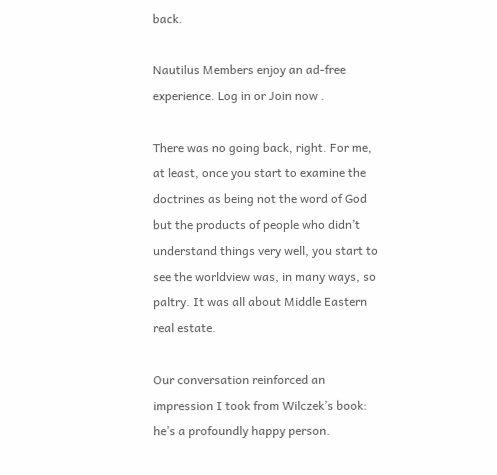back.

Nautilus Members enjoy an ad-free experience. Log in or Join now .

There was no going back, right. For me, at least, once you start to examine the doctrines as being not the word of God but the products of people who didn’t understand things very well, you start to see the worldview was, in many ways, so paltry. It was all about Middle Eastern real estate.

Our conversation reinforced an impression I took from Wilczek’s book: he’s a profoundly happy person.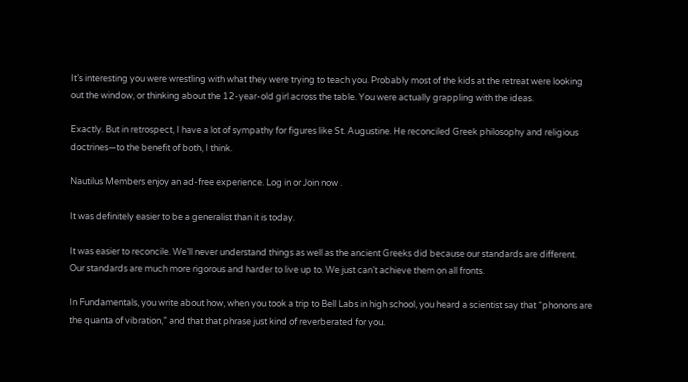It’s interesting you were wrestling with what they were trying to teach you. Probably most of the kids at the retreat were looking out the window, or thinking about the 12-year-old girl across the table. You were actually grappling with the ideas.

Exactly. But in retrospect, I have a lot of sympathy for figures like St. Augustine. He reconciled Greek philosophy and religious doctrines—to the benefit of both, I think.

Nautilus Members enjoy an ad-free experience. Log in or Join now .

It was definitely easier to be a generalist than it is today.

It was easier to reconcile. We’ll never understand things as well as the ancient Greeks did because our standards are different. Our standards are much more rigorous and harder to live up to. We just can’t achieve them on all fronts.

In Fundamentals, you write about how, when you took a trip to Bell Labs in high school, you heard a scientist say that “phonons are the quanta of vibration,” and that that phrase just kind of reverberated for you.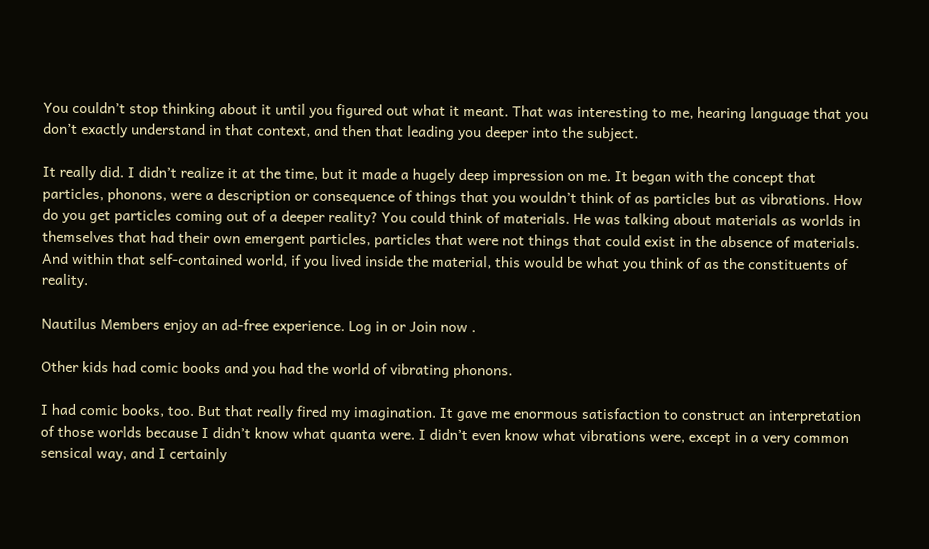You couldn’t stop thinking about it until you figured out what it meant. That was interesting to me, hearing language that you don’t exactly understand in that context, and then that leading you deeper into the subject.

It really did. I didn’t realize it at the time, but it made a hugely deep impression on me. It began with the concept that particles, phonons, were a description or consequence of things that you wouldn’t think of as particles but as vibrations. How do you get particles coming out of a deeper reality? You could think of materials. He was talking about materials as worlds in themselves that had their own emergent particles, particles that were not things that could exist in the absence of materials. And within that self-contained world, if you lived inside the material, this would be what you think of as the constituents of reality.

Nautilus Members enjoy an ad-free experience. Log in or Join now .

Other kids had comic books and you had the world of vibrating phonons.

I had comic books, too. But that really fired my imagination. It gave me enormous satisfaction to construct an interpretation of those worlds because I didn’t know what quanta were. I didn’t even know what vibrations were, except in a very common sensical way, and I certainly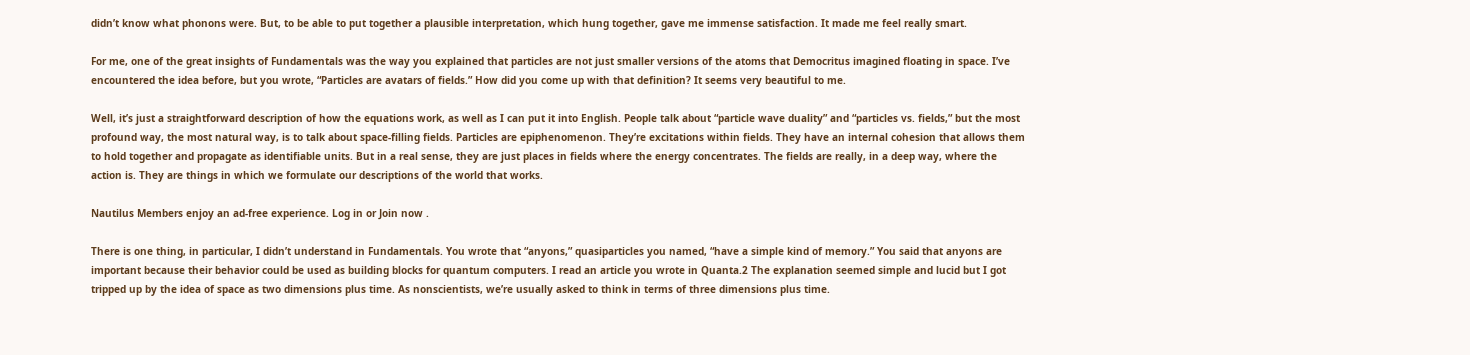didn’t know what phonons were. But, to be able to put together a plausible interpretation, which hung together, gave me immense satisfaction. It made me feel really smart.

For me, one of the great insights of Fundamentals was the way you explained that particles are not just smaller versions of the atoms that Democritus imagined floating in space. I’ve encountered the idea before, but you wrote, “Particles are avatars of fields.” How did you come up with that definition? It seems very beautiful to me.

Well, it’s just a straightforward description of how the equations work, as well as I can put it into English. People talk about “particle wave duality” and “particles vs. fields,” but the most profound way, the most natural way, is to talk about space-filling fields. Particles are epiphenomenon. They’re excitations within fields. They have an internal cohesion that allows them to hold together and propagate as identifiable units. But in a real sense, they are just places in fields where the energy concentrates. The fields are really, in a deep way, where the action is. They are things in which we formulate our descriptions of the world that works.

Nautilus Members enjoy an ad-free experience. Log in or Join now .

There is one thing, in particular, I didn’t understand in Fundamentals. You wrote that “anyons,” quasiparticles you named, “have a simple kind of memory.” You said that anyons are important because their behavior could be used as building blocks for quantum computers. I read an article you wrote in Quanta.2 The explanation seemed simple and lucid but I got tripped up by the idea of space as two dimensions plus time. As nonscientists, we’re usually asked to think in terms of three dimensions plus time.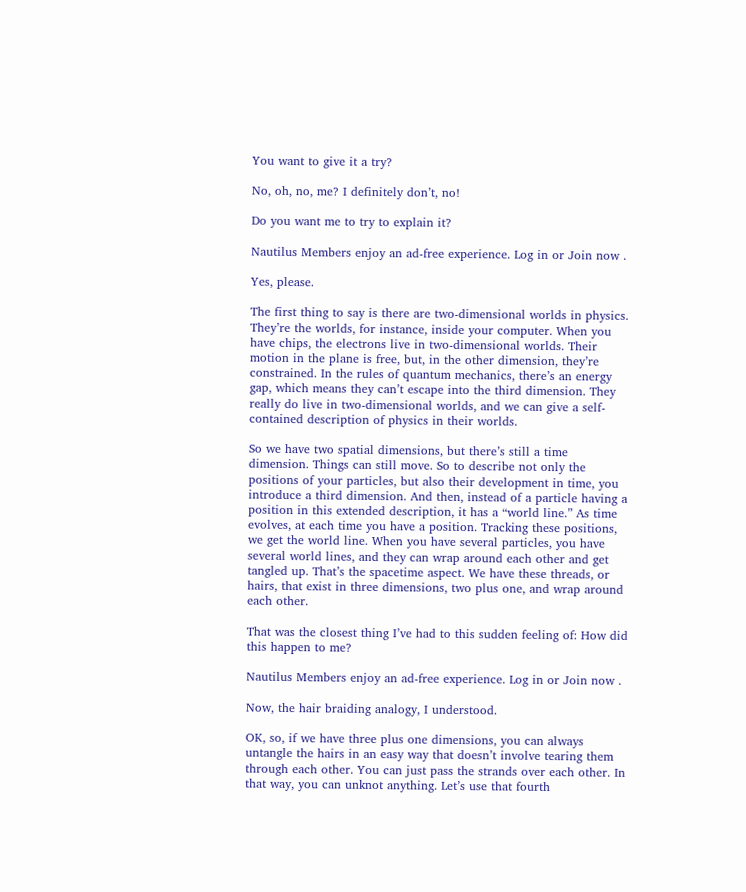You want to give it a try?

No, oh, no, me? I definitely don’t, no!

Do you want me to try to explain it?

Nautilus Members enjoy an ad-free experience. Log in or Join now .

Yes, please.

The first thing to say is there are two-dimensional worlds in physics. They’re the worlds, for instance, inside your computer. When you have chips, the electrons live in two-dimensional worlds. Their motion in the plane is free, but, in the other dimension, they’re constrained. In the rules of quantum mechanics, there’s an energy gap, which means they can’t escape into the third dimension. They really do live in two-dimensional worlds, and we can give a self-contained description of physics in their worlds.

So we have two spatial dimensions, but there’s still a time dimension. Things can still move. So to describe not only the positions of your particles, but also their development in time, you introduce a third dimension. And then, instead of a particle having a position in this extended description, it has a “world line.” As time evolves, at each time you have a position. Tracking these positions, we get the world line. When you have several particles, you have several world lines, and they can wrap around each other and get tangled up. That’s the spacetime aspect. We have these threads, or hairs, that exist in three dimensions, two plus one, and wrap around each other.

That was the closest thing I’ve had to this sudden feeling of: How did this happen to me?

Nautilus Members enjoy an ad-free experience. Log in or Join now .

Now, the hair braiding analogy, I understood.

OK, so, if we have three plus one dimensions, you can always untangle the hairs in an easy way that doesn’t involve tearing them through each other. You can just pass the strands over each other. In that way, you can unknot anything. Let’s use that fourth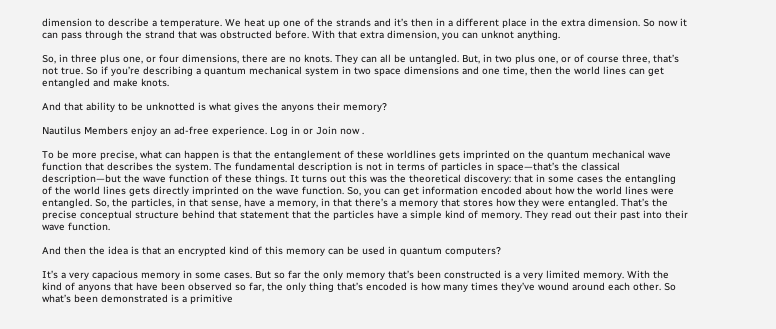dimension to describe a temperature. We heat up one of the strands and it’s then in a different place in the extra dimension. So now it can pass through the strand that was obstructed before. With that extra dimension, you can unknot anything.

So, in three plus one, or four dimensions, there are no knots. They can all be untangled. But, in two plus one, or of course three, that’s not true. So if you’re describing a quantum mechanical system in two space dimensions and one time, then the world lines can get entangled and make knots.

And that ability to be unknotted is what gives the anyons their memory?

Nautilus Members enjoy an ad-free experience. Log in or Join now .

To be more precise, what can happen is that the entanglement of these worldlines gets imprinted on the quantum mechanical wave function that describes the system. The fundamental description is not in terms of particles in space—that’s the classical description—but the wave function of these things. It turns out this was the theoretical discovery: that in some cases the entangling of the world lines gets directly imprinted on the wave function. So, you can get information encoded about how the world lines were entangled. So, the particles, in that sense, have a memory, in that there’s a memory that stores how they were entangled. That’s the precise conceptual structure behind that statement that the particles have a simple kind of memory. They read out their past into their wave function.

And then the idea is that an encrypted kind of this memory can be used in quantum computers?

It’s a very capacious memory in some cases. But so far the only memory that’s been constructed is a very limited memory. With the kind of anyons that have been observed so far, the only thing that’s encoded is how many times they’ve wound around each other. So what’s been demonstrated is a primitive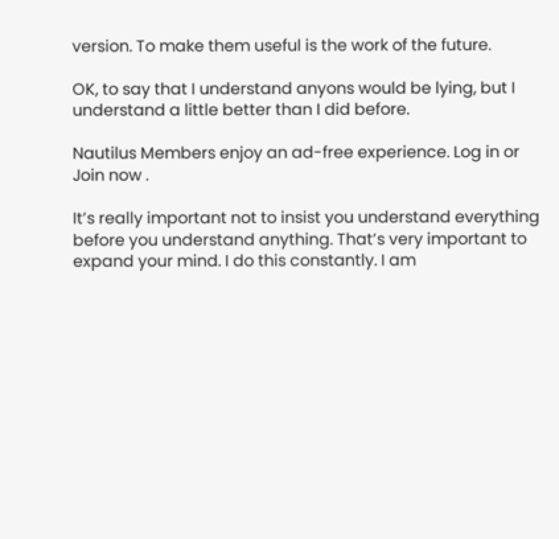version. To make them useful is the work of the future.

OK, to say that I understand anyons would be lying, but I understand a little better than I did before.

Nautilus Members enjoy an ad-free experience. Log in or Join now .

It’s really important not to insist you understand everything before you understand anything. That’s very important to expand your mind. I do this constantly. I am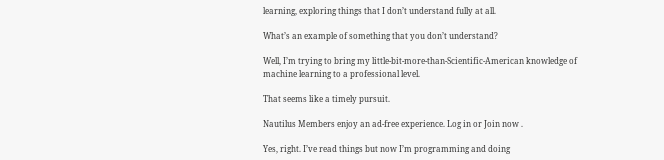learning, exploring things that I don’t understand fully at all.

What’s an example of something that you don’t understand?

Well, I’m trying to bring my little-bit-more-than-Scientific-American knowledge of machine learning to a professional level.

That seems like a timely pursuit.

Nautilus Members enjoy an ad-free experience. Log in or Join now .

Yes, right. I’ve read things but now I’m programming and doing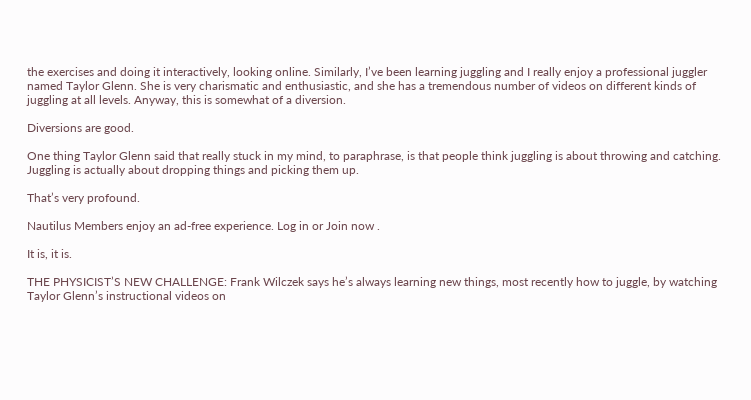the exercises and doing it interactively, looking online. Similarly, I’ve been learning juggling and I really enjoy a professional juggler named Taylor Glenn. She is very charismatic and enthusiastic, and she has a tremendous number of videos on different kinds of juggling at all levels. Anyway, this is somewhat of a diversion.

Diversions are good.

One thing Taylor Glenn said that really stuck in my mind, to paraphrase, is that people think juggling is about throwing and catching. Juggling is actually about dropping things and picking them up.

That’s very profound.

Nautilus Members enjoy an ad-free experience. Log in or Join now .

It is, it is.

THE PHYSICIST’S NEW CHALLENGE: Frank Wilczek says he’s always learning new things, most recently how to juggle, by watching Taylor Glenn’s instructional videos on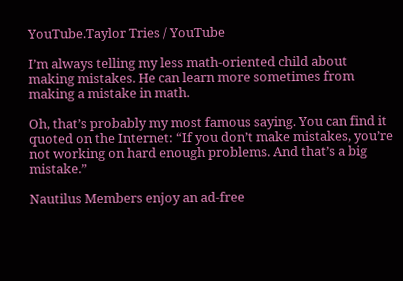YouTube.Taylor Tries / YouTube

I’m always telling my less math-oriented child about making mistakes. He can learn more sometimes from making a mistake in math.

Oh, that’s probably my most famous saying. You can find it quoted on the Internet: “If you don’t make mistakes, you’re not working on hard enough problems. And that’s a big mistake.”

Nautilus Members enjoy an ad-free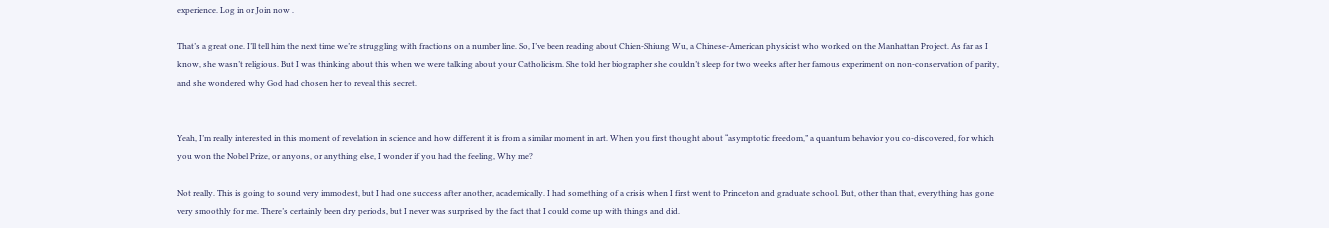experience. Log in or Join now .

That’s a great one. I’ll tell him the next time we’re struggling with fractions on a number line. So, I’ve been reading about Chien-Shiung Wu, a Chinese-American physicist who worked on the Manhattan Project. As far as I know, she wasn’t religious. But I was thinking about this when we were talking about your Catholicism. She told her biographer she couldn’t sleep for two weeks after her famous experiment on non-conservation of parity, and she wondered why God had chosen her to reveal this secret.


Yeah, I’m really interested in this moment of revelation in science and how different it is from a similar moment in art. When you first thought about “asymptotic freedom,” a quantum behavior you co-discovered, for which you won the Nobel Prize, or anyons, or anything else, I wonder if you had the feeling, Why me?

Not really. This is going to sound very immodest, but I had one success after another, academically. I had something of a crisis when I first went to Princeton and graduate school. But, other than that, everything has gone very smoothly for me. There’s certainly been dry periods, but I never was surprised by the fact that I could come up with things and did.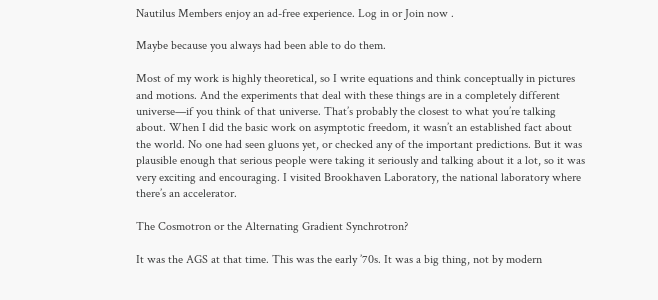Nautilus Members enjoy an ad-free experience. Log in or Join now .

Maybe because you always had been able to do them.

Most of my work is highly theoretical, so I write equations and think conceptually in pictures and motions. And the experiments that deal with these things are in a completely different universe—if you think of that universe. That’s probably the closest to what you’re talking about. When I did the basic work on asymptotic freedom, it wasn’t an established fact about the world. No one had seen gluons yet, or checked any of the important predictions. But it was plausible enough that serious people were taking it seriously and talking about it a lot, so it was very exciting and encouraging. I visited Brookhaven Laboratory, the national laboratory where there’s an accelerator.

The Cosmotron or the Alternating Gradient Synchrotron?

It was the AGS at that time. This was the early ’70s. It was a big thing, not by modern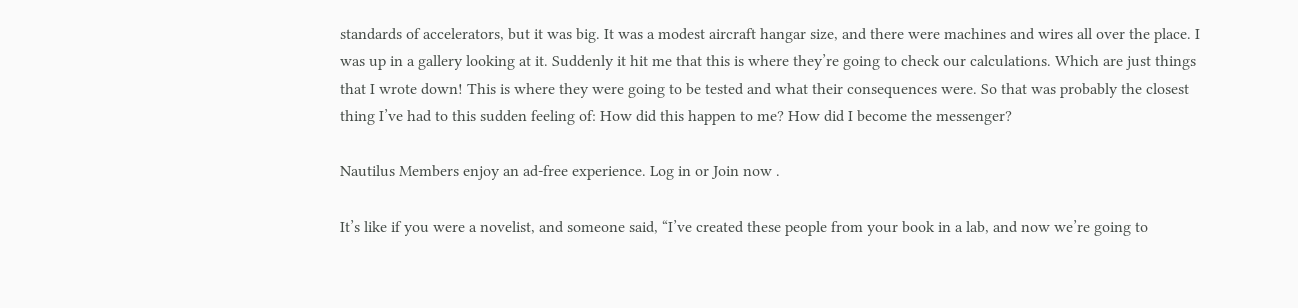standards of accelerators, but it was big. It was a modest aircraft hangar size, and there were machines and wires all over the place. I was up in a gallery looking at it. Suddenly it hit me that this is where they’re going to check our calculations. Which are just things that I wrote down! This is where they were going to be tested and what their consequences were. So that was probably the closest thing I’ve had to this sudden feeling of: How did this happen to me? How did I become the messenger?

Nautilus Members enjoy an ad-free experience. Log in or Join now .

It’s like if you were a novelist, and someone said, “I’ve created these people from your book in a lab, and now we’re going to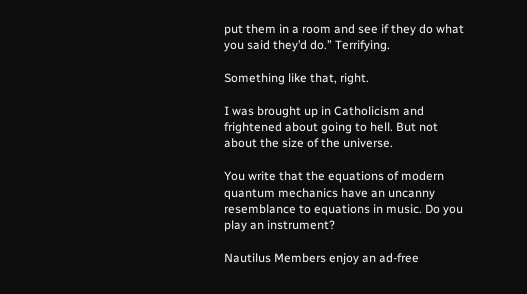put them in a room and see if they do what you said they’d do.” Terrifying.

Something like that, right.

I was brought up in Catholicism and frightened about going to hell. But not about the size of the universe.

You write that the equations of modern quantum mechanics have an uncanny resemblance to equations in music. Do you play an instrument?

Nautilus Members enjoy an ad-free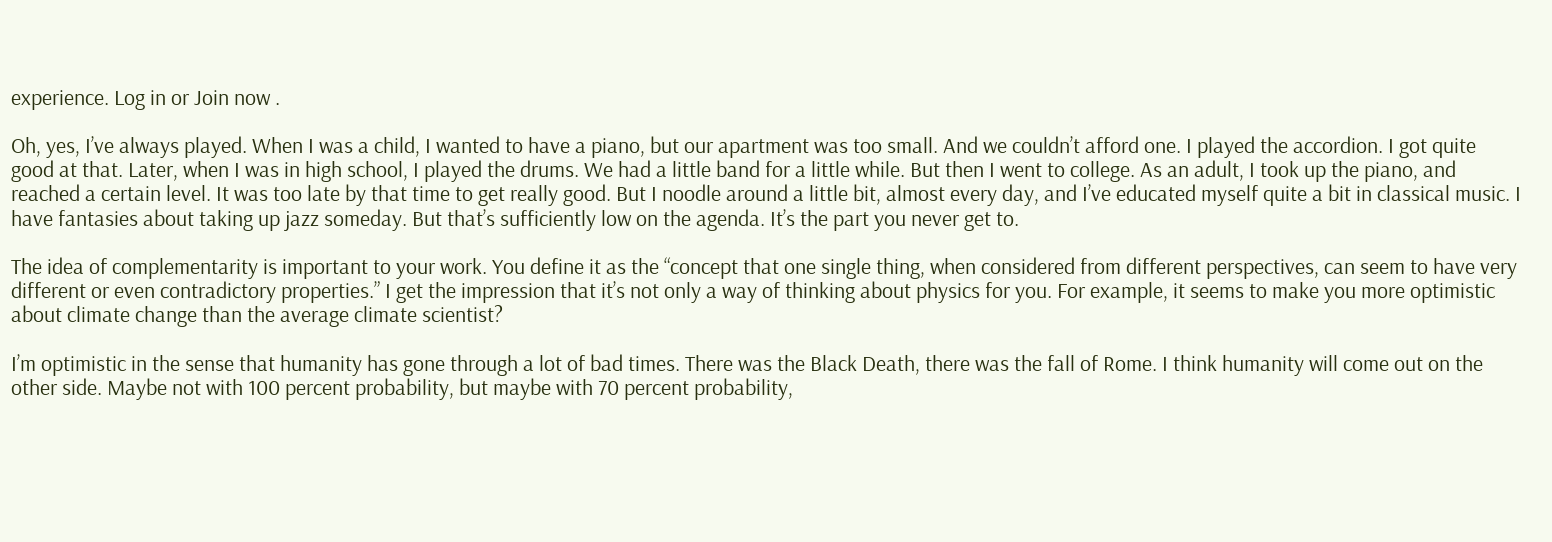experience. Log in or Join now .

Oh, yes, I’ve always played. When I was a child, I wanted to have a piano, but our apartment was too small. And we couldn’t afford one. I played the accordion. I got quite good at that. Later, when I was in high school, I played the drums. We had a little band for a little while. But then I went to college. As an adult, I took up the piano, and reached a certain level. It was too late by that time to get really good. But I noodle around a little bit, almost every day, and I’ve educated myself quite a bit in classical music. I have fantasies about taking up jazz someday. But that’s sufficiently low on the agenda. It’s the part you never get to.

The idea of complementarity is important to your work. You define it as the “concept that one single thing, when considered from different perspectives, can seem to have very different or even contradictory properties.” I get the impression that it’s not only a way of thinking about physics for you. For example, it seems to make you more optimistic about climate change than the average climate scientist?

I’m optimistic in the sense that humanity has gone through a lot of bad times. There was the Black Death, there was the fall of Rome. I think humanity will come out on the other side. Maybe not with 100 percent probability, but maybe with 70 percent probability,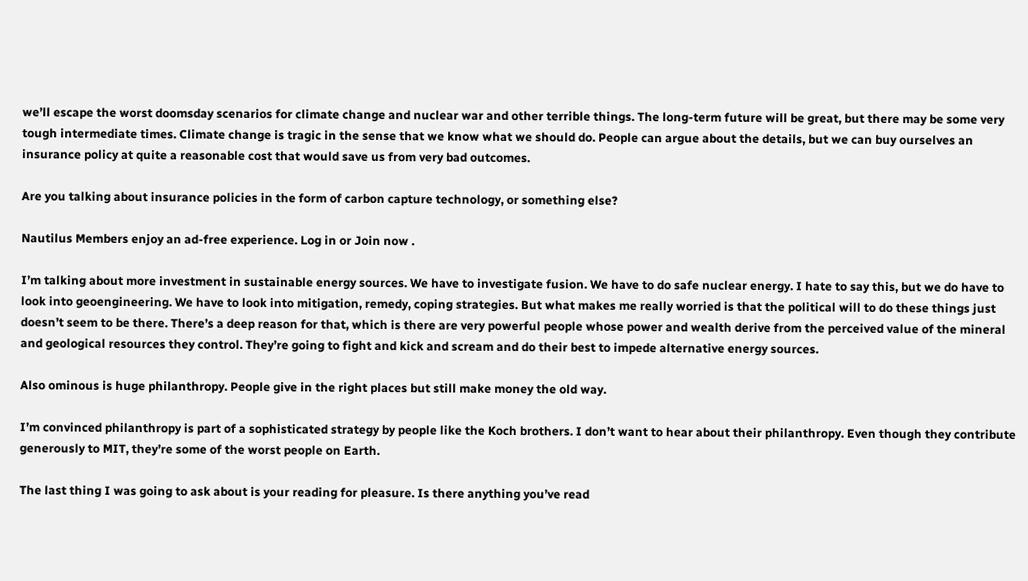we’ll escape the worst doomsday scenarios for climate change and nuclear war and other terrible things. The long-term future will be great, but there may be some very tough intermediate times. Climate change is tragic in the sense that we know what we should do. People can argue about the details, but we can buy ourselves an insurance policy at quite a reasonable cost that would save us from very bad outcomes.

Are you talking about insurance policies in the form of carbon capture technology, or something else?

Nautilus Members enjoy an ad-free experience. Log in or Join now .

I’m talking about more investment in sustainable energy sources. We have to investigate fusion. We have to do safe nuclear energy. I hate to say this, but we do have to look into geoengineering. We have to look into mitigation, remedy, coping strategies. But what makes me really worried is that the political will to do these things just doesn’t seem to be there. There’s a deep reason for that, which is there are very powerful people whose power and wealth derive from the perceived value of the mineral and geological resources they control. They’re going to fight and kick and scream and do their best to impede alternative energy sources.

Also ominous is huge philanthropy. People give in the right places but still make money the old way.

I’m convinced philanthropy is part of a sophisticated strategy by people like the Koch brothers. I don’t want to hear about their philanthropy. Even though they contribute generously to MIT, they’re some of the worst people on Earth.

The last thing I was going to ask about is your reading for pleasure. Is there anything you’ve read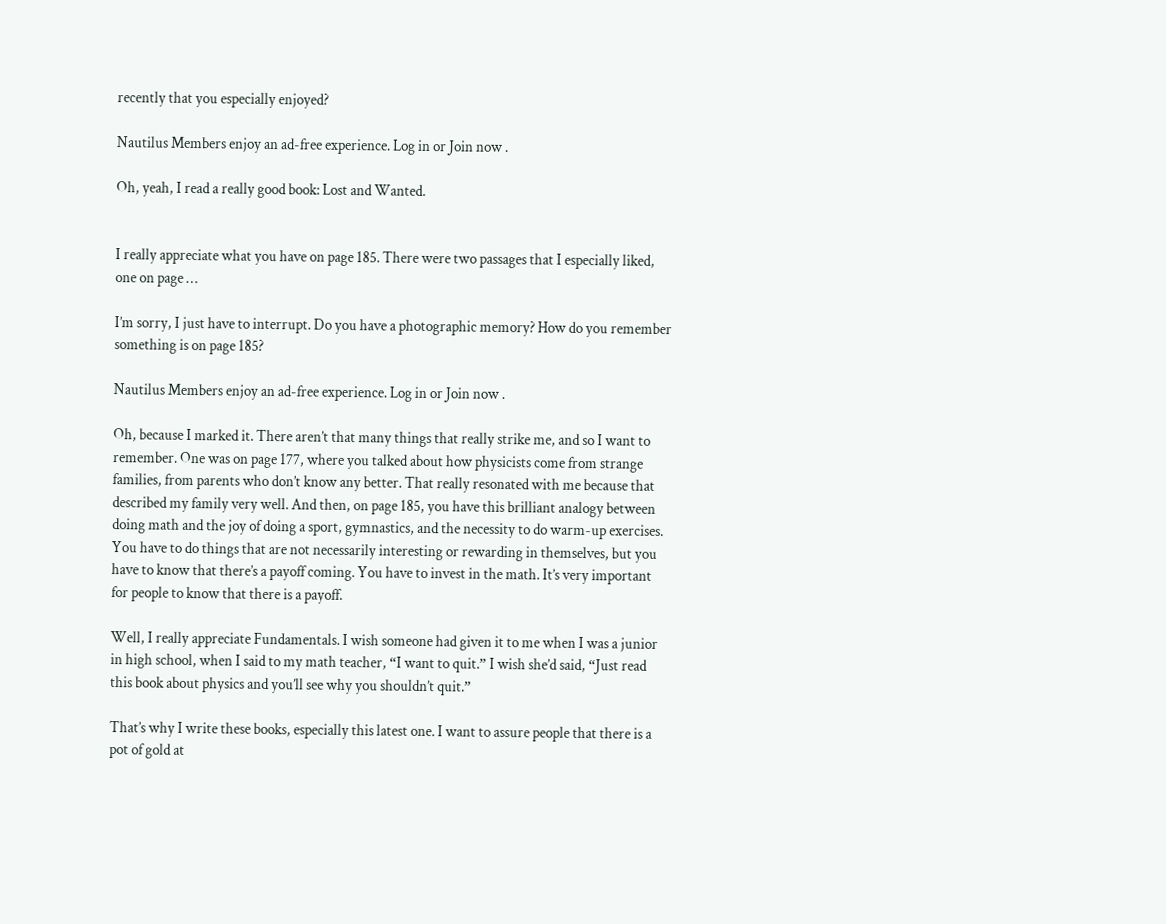recently that you especially enjoyed?

Nautilus Members enjoy an ad-free experience. Log in or Join now .

Oh, yeah, I read a really good book: Lost and Wanted.


I really appreciate what you have on page 185. There were two passages that I especially liked, one on page …

I’m sorry, I just have to interrupt. Do you have a photographic memory? How do you remember something is on page 185?

Nautilus Members enjoy an ad-free experience. Log in or Join now .

Oh, because I marked it. There aren’t that many things that really strike me, and so I want to remember. One was on page 177, where you talked about how physicists come from strange families, from parents who don’t know any better. That really resonated with me because that described my family very well. And then, on page 185, you have this brilliant analogy between doing math and the joy of doing a sport, gymnastics, and the necessity to do warm-up exercises. You have to do things that are not necessarily interesting or rewarding in themselves, but you have to know that there’s a payoff coming. You have to invest in the math. It’s very important for people to know that there is a payoff.

Well, I really appreciate Fundamentals. I wish someone had given it to me when I was a junior in high school, when I said to my math teacher, “I want to quit.” I wish she’d said, “Just read this book about physics and you’ll see why you shouldn’t quit.”

That’s why I write these books, especially this latest one. I want to assure people that there is a pot of gold at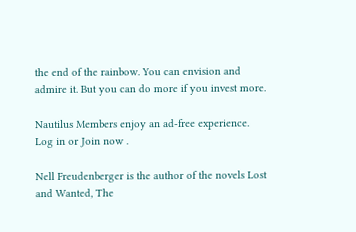the end of the rainbow. You can envision and admire it. But you can do more if you invest more.

Nautilus Members enjoy an ad-free experience. Log in or Join now .

Nell Freudenberger is the author of the novels Lost and Wanted, The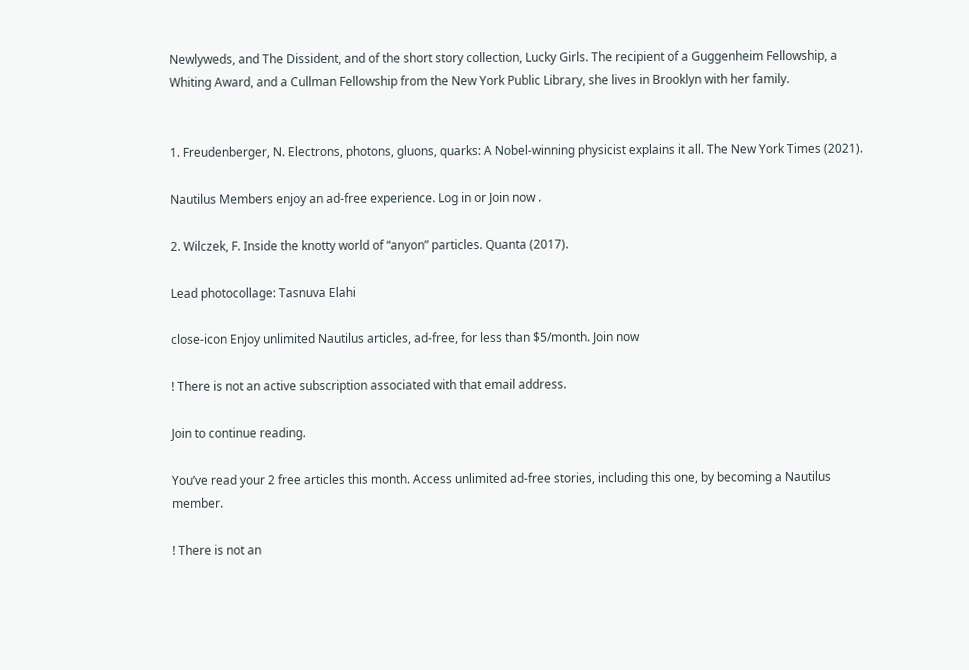Newlyweds, and The Dissident, and of the short story collection, Lucky Girls. The recipient of a Guggenheim Fellowship, a Whiting Award, and a Cullman Fellowship from the New York Public Library, she lives in Brooklyn with her family.


1. Freudenberger, N. Electrons, photons, gluons, quarks: A Nobel-winning physicist explains it all. The New York Times (2021).

Nautilus Members enjoy an ad-free experience. Log in or Join now .

2. Wilczek, F. Inside the knotty world of “anyon” particles. Quanta (2017).

Lead photocollage: Tasnuva Elahi

close-icon Enjoy unlimited Nautilus articles, ad-free, for less than $5/month. Join now

! There is not an active subscription associated with that email address.

Join to continue reading.

You’ve read your 2 free articles this month. Access unlimited ad-free stories, including this one, by becoming a Nautilus member.

! There is not an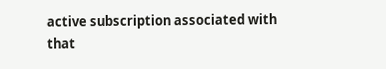active subscription associated with that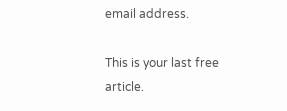email address.

This is your last free article.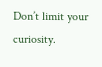Don’t limit your curiosity.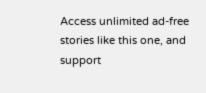Access unlimited ad-free stories like this one, and support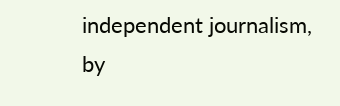independent journalism, by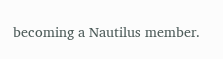becoming a Nautilus member.